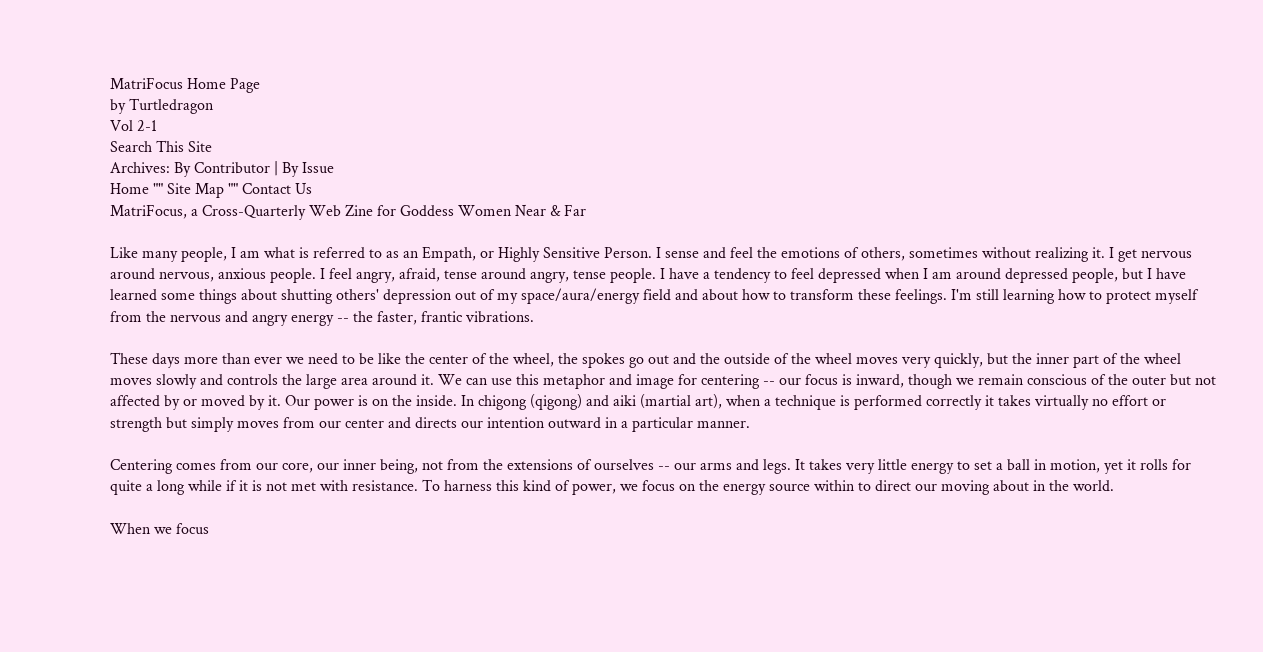MatriFocus Home Page
by Turtledragon
Vol 2-1
Search This Site
Archives: By Contributor | By Issue
Home "" Site Map "" Contact Us
MatriFocus, a Cross-Quarterly Web Zine for Goddess Women Near & Far

Like many people, I am what is referred to as an Empath, or Highly Sensitive Person. I sense and feel the emotions of others, sometimes without realizing it. I get nervous around nervous, anxious people. I feel angry, afraid, tense around angry, tense people. I have a tendency to feel depressed when I am around depressed people, but I have learned some things about shutting others' depression out of my space/aura/energy field and about how to transform these feelings. I'm still learning how to protect myself from the nervous and angry energy -- the faster, frantic vibrations.

These days more than ever we need to be like the center of the wheel, the spokes go out and the outside of the wheel moves very quickly, but the inner part of the wheel moves slowly and controls the large area around it. We can use this metaphor and image for centering -- our focus is inward, though we remain conscious of the outer but not affected by or moved by it. Our power is on the inside. In chigong (qigong) and aiki (martial art), when a technique is performed correctly it takes virtually no effort or strength but simply moves from our center and directs our intention outward in a particular manner.

Centering comes from our core, our inner being, not from the extensions of ourselves -- our arms and legs. It takes very little energy to set a ball in motion, yet it rolls for quite a long while if it is not met with resistance. To harness this kind of power, we focus on the energy source within to direct our moving about in the world.

When we focus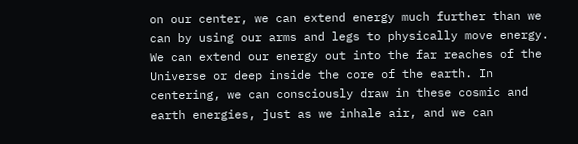on our center, we can extend energy much further than we can by using our arms and legs to physically move energy. We can extend our energy out into the far reaches of the Universe or deep inside the core of the earth. In centering, we can consciously draw in these cosmic and earth energies, just as we inhale air, and we can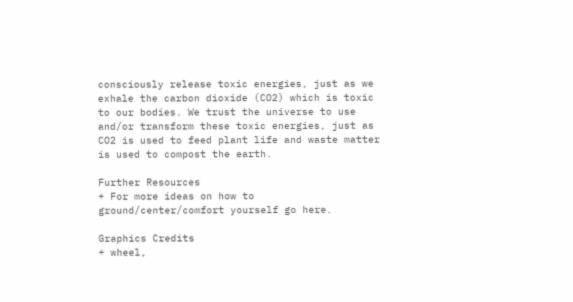consciously release toxic energies, just as we exhale the carbon dioxide (CO2) which is toxic to our bodies. We trust the universe to use and/or transform these toxic energies, just as CO2 is used to feed plant life and waste matter is used to compost the earth.

Further Resources
+ For more ideas on how to ground/center/comfort yourself go here.

Graphics Credits
+ wheel,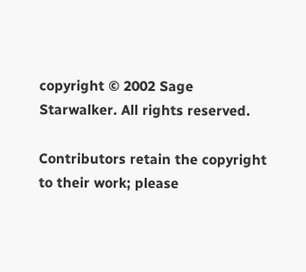copyright © 2002 Sage Starwalker. All rights reserved.

Contributors retain the copyright to their work; please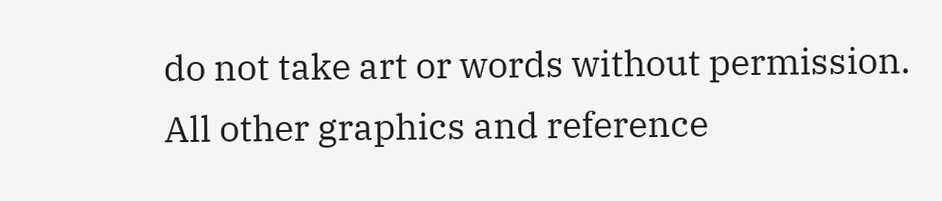do not take art or words without permission. All other graphics and reference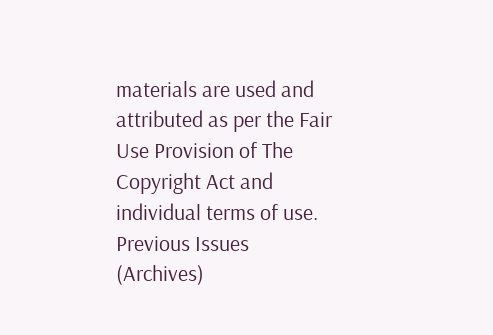materials are used and attributed as per the Fair Use Provision of The Copyright Act and individual terms of use.
Previous Issues (Archives)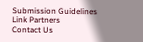Submission Guidelines
Link Partners
Contact Us